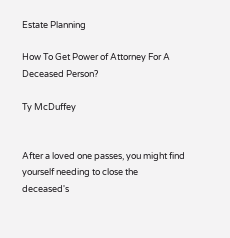Estate Planning

How To Get Power of Attorney For A Deceased Person?

Ty McDuffey


After a loved one passes, you might find yourself needing to close the deceased's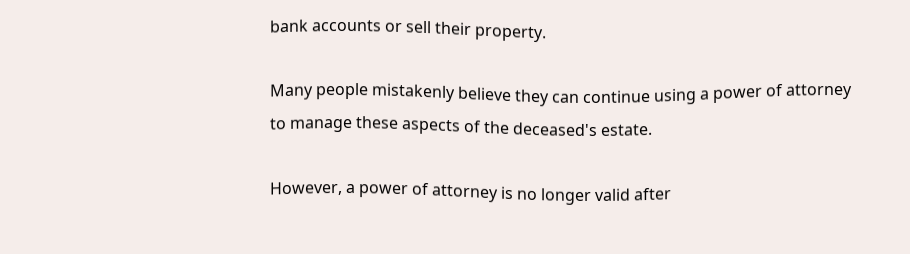bank accounts or sell their property.

Many people mistakenly believe they can continue using a power of attorney to manage these aspects of the deceased's estate.

However, a power of attorney is no longer valid after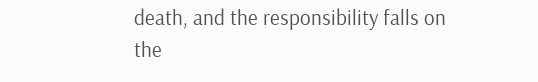death, and the responsibility falls on the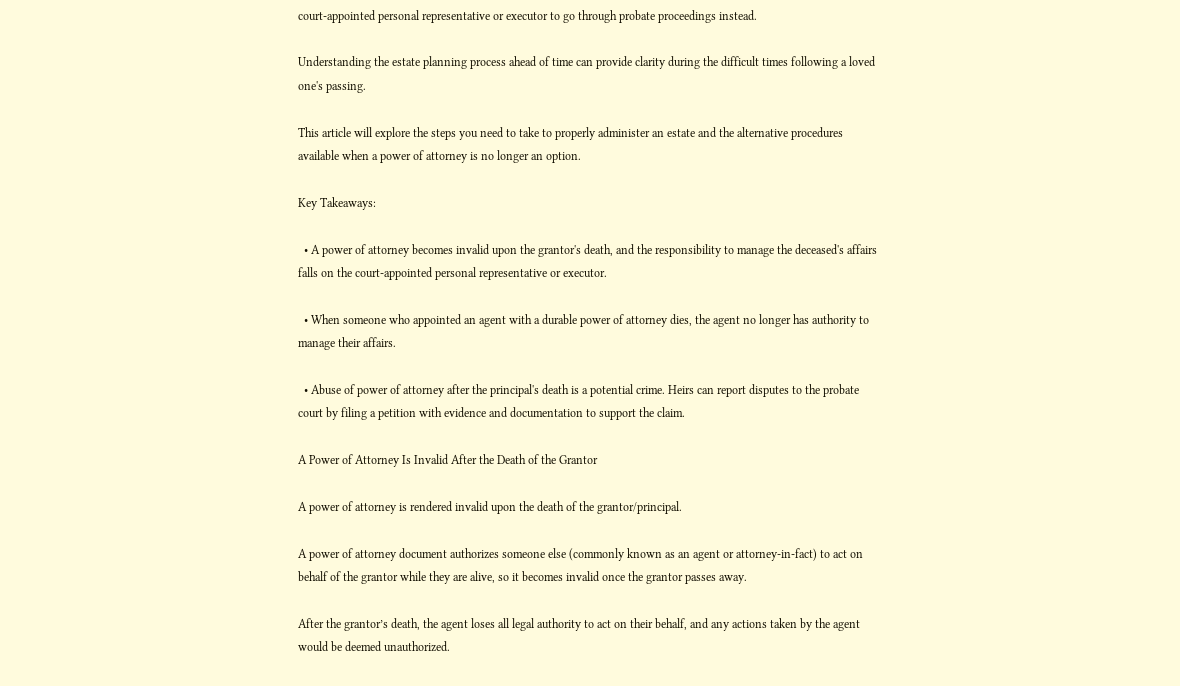court-appointed personal representative or executor to go through probate proceedings instead.

Understanding the estate planning process ahead of time can provide clarity during the difficult times following a loved one's passing.

This article will explore the steps you need to take to properly administer an estate and the alternative procedures available when a power of attorney is no longer an option.

Key Takeaways:

  • A power of attorney becomes invalid upon the grantor's death, and the responsibility to manage the deceased's affairs falls on the court-appointed personal representative or executor.

  • When someone who appointed an agent with a durable power of attorney dies, the agent no longer has authority to manage their affairs.

  • Abuse of power of attorney after the principal's death is a potential crime. Heirs can report disputes to the probate court by filing a petition with evidence and documentation to support the claim.

A Power of Attorney Is Invalid After the Death of the Grantor

A power of attorney is rendered invalid upon the death of the grantor/principal.

A power of attorney document authorizes someone else (commonly known as an agent or attorney-in-fact) to act on behalf of the grantor while they are alive, so it becomes invalid once the grantor passes away.

After the grantor’s death, the agent loses all legal authority to act on their behalf, and any actions taken by the agent would be deemed unauthorized.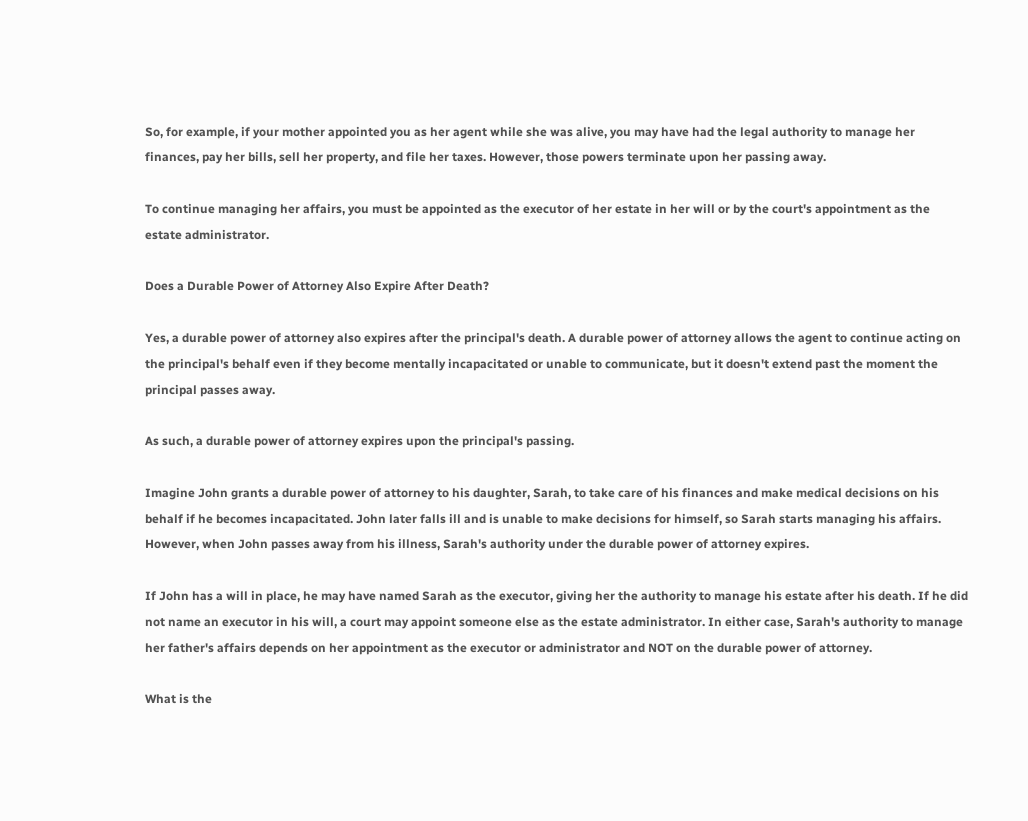So, for example, if your mother appointed you as her agent while she was alive, you may have had the legal authority to manage her finances, pay her bills, sell her property, and file her taxes. However, those powers terminate upon her passing away.

To continue managing her affairs, you must be appointed as the executor of her estate in her will or by the court's appointment as the estate administrator.

Does a Durable Power of Attorney Also Expire After Death?

Yes, a durable power of attorney also expires after the principal's death. A durable power of attorney allows the agent to continue acting on the principal's behalf even if they become mentally incapacitated or unable to communicate, but it doesn't extend past the moment the principal passes away.

As such, a durable power of attorney expires upon the principal's passing.

Imagine John grants a durable power of attorney to his daughter, Sarah, to take care of his finances and make medical decisions on his behalf if he becomes incapacitated. John later falls ill and is unable to make decisions for himself, so Sarah starts managing his affairs. However, when John passes away from his illness, Sarah's authority under the durable power of attorney expires.

If John has a will in place, he may have named Sarah as the executor, giving her the authority to manage his estate after his death. If he did not name an executor in his will, a court may appoint someone else as the estate administrator. In either case, Sarah's authority to manage her father's affairs depends on her appointment as the executor or administrator and NOT on the durable power of attorney.

What is the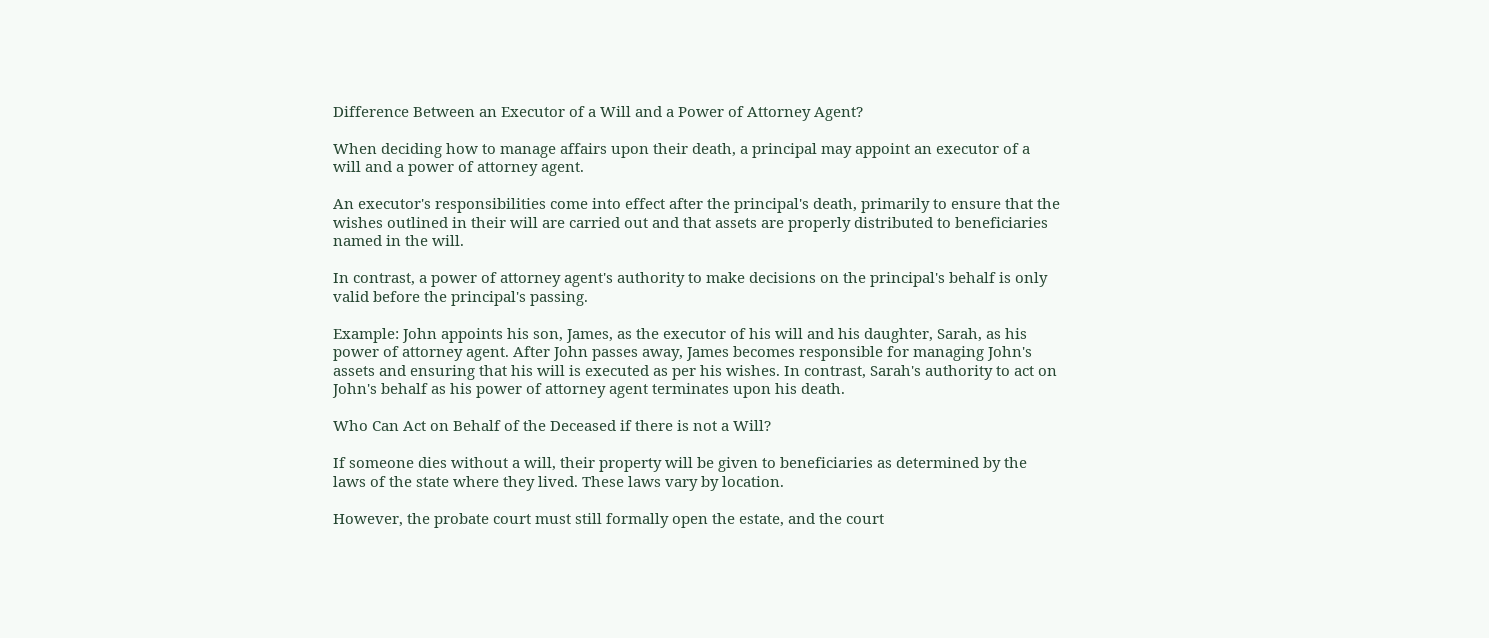Difference Between an Executor of a Will and a Power of Attorney Agent?

When deciding how to manage affairs upon their death, a principal may appoint an executor of a will and a power of attorney agent.

An executor's responsibilities come into effect after the principal's death, primarily to ensure that the wishes outlined in their will are carried out and that assets are properly distributed to beneficiaries named in the will.

In contrast, a power of attorney agent's authority to make decisions on the principal's behalf is only valid before the principal's passing.

Example: John appoints his son, James, as the executor of his will and his daughter, Sarah, as his power of attorney agent. After John passes away, James becomes responsible for managing John's assets and ensuring that his will is executed as per his wishes. In contrast, Sarah's authority to act on John's behalf as his power of attorney agent terminates upon his death.

Who Can Act on Behalf of the Deceased if there is not a Will?

If someone dies without a will, their property will be given to beneficiaries as determined by the laws of the state where they lived. These laws vary by location.

However, the probate court must still formally open the estate, and the court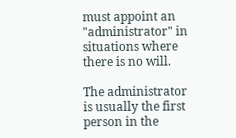must appoint an "administrator" in situations where there is no will.

The administrator is usually the first person in the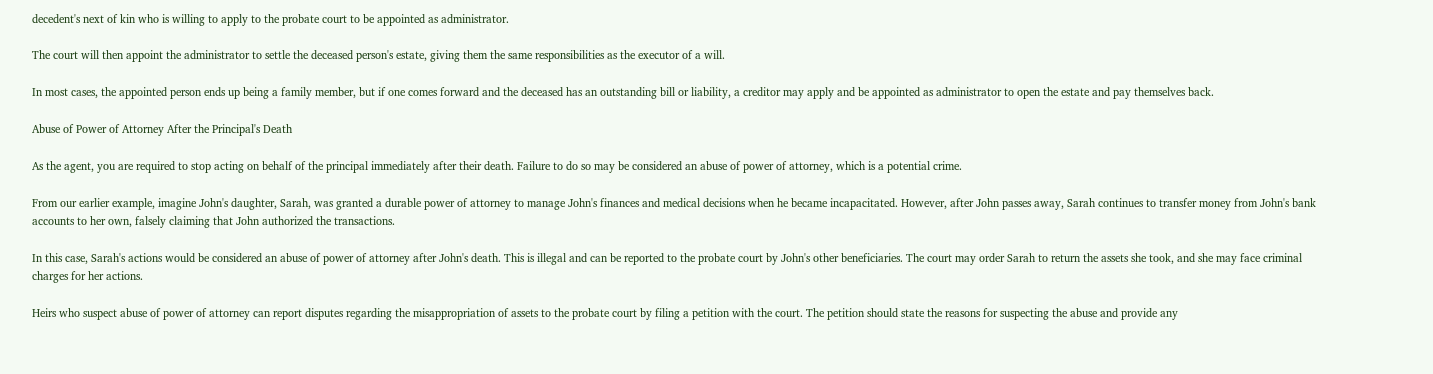decedent's next of kin who is willing to apply to the probate court to be appointed as administrator.

The court will then appoint the administrator to settle the deceased person's estate, giving them the same responsibilities as the executor of a will.

In most cases, the appointed person ends up being a family member, but if one comes forward and the deceased has an outstanding bill or liability, a creditor may apply and be appointed as administrator to open the estate and pay themselves back.

Abuse of Power of Attorney After the Principal's Death

As the agent, you are required to stop acting on behalf of the principal immediately after their death. Failure to do so may be considered an abuse of power of attorney, which is a potential crime.

From our earlier example, imagine John's daughter, Sarah, was granted a durable power of attorney to manage John's finances and medical decisions when he became incapacitated. However, after John passes away, Sarah continues to transfer money from John's bank accounts to her own, falsely claiming that John authorized the transactions.

In this case, Sarah's actions would be considered an abuse of power of attorney after John's death. This is illegal and can be reported to the probate court by John's other beneficiaries. The court may order Sarah to return the assets she took, and she may face criminal charges for her actions.

Heirs who suspect abuse of power of attorney can report disputes regarding the misappropriation of assets to the probate court by filing a petition with the court. The petition should state the reasons for suspecting the abuse and provide any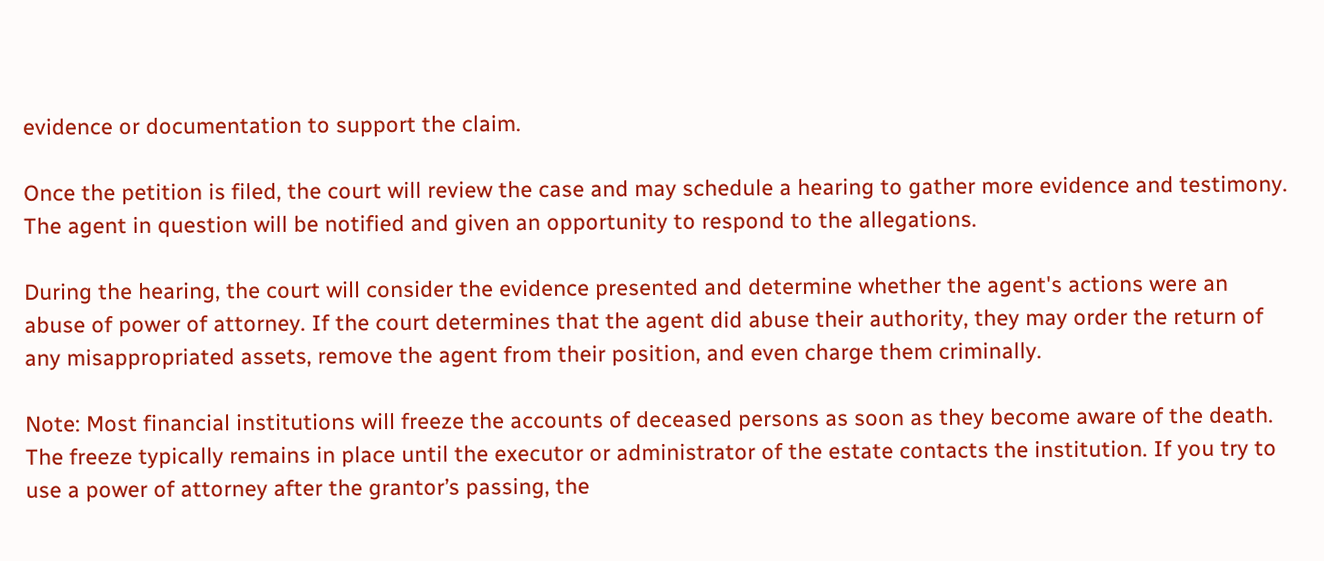evidence or documentation to support the claim.

Once the petition is filed, the court will review the case and may schedule a hearing to gather more evidence and testimony. The agent in question will be notified and given an opportunity to respond to the allegations.

During the hearing, the court will consider the evidence presented and determine whether the agent's actions were an abuse of power of attorney. If the court determines that the agent did abuse their authority, they may order the return of any misappropriated assets, remove the agent from their position, and even charge them criminally.

Note: Most financial institutions will freeze the accounts of deceased persons as soon as they become aware of the death. The freeze typically remains in place until the executor or administrator of the estate contacts the institution. If you try to use a power of attorney after the grantor’s passing, the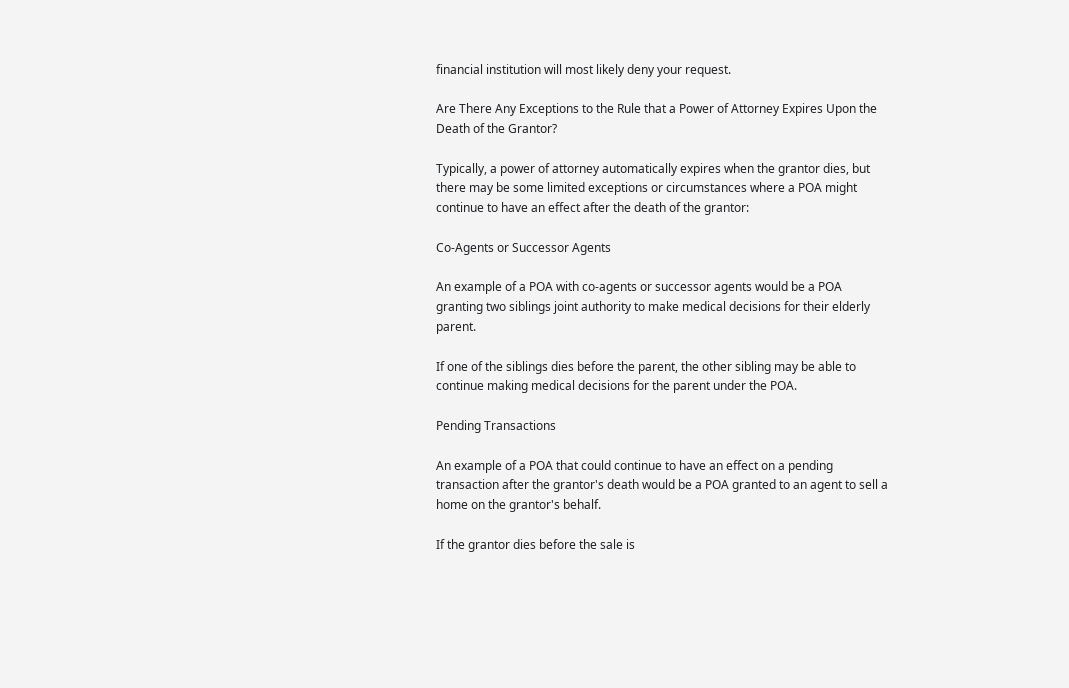financial institution will most likely deny your request.

Are There Any Exceptions to the Rule that a Power of Attorney Expires Upon the Death of the Grantor?

Typically, a power of attorney automatically expires when the grantor dies, but there may be some limited exceptions or circumstances where a POA might continue to have an effect after the death of the grantor:

Co-Agents or Successor Agents

An example of a POA with co-agents or successor agents would be a POA granting two siblings joint authority to make medical decisions for their elderly parent.

If one of the siblings dies before the parent, the other sibling may be able to continue making medical decisions for the parent under the POA.

Pending Transactions

An example of a POA that could continue to have an effect on a pending transaction after the grantor's death would be a POA granted to an agent to sell a home on the grantor's behalf.

If the grantor dies before the sale is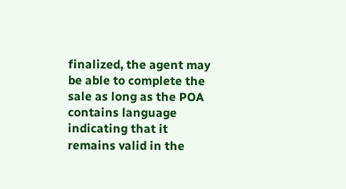finalized, the agent may be able to complete the sale as long as the POA contains language indicating that it remains valid in the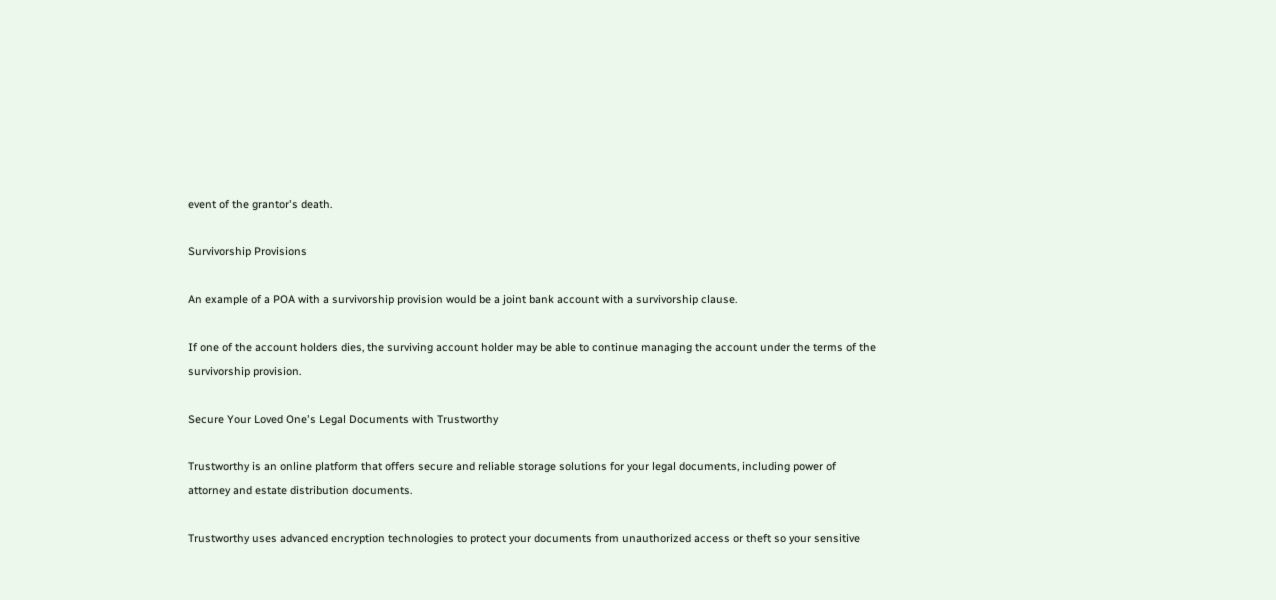event of the grantor's death.

Survivorship Provisions

An example of a POA with a survivorship provision would be a joint bank account with a survivorship clause.

If one of the account holders dies, the surviving account holder may be able to continue managing the account under the terms of the survivorship provision.

Secure Your Loved One's Legal Documents with Trustworthy

Trustworthy is an online platform that offers secure and reliable storage solutions for your legal documents, including power of attorney and estate distribution documents.

Trustworthy uses advanced encryption technologies to protect your documents from unauthorized access or theft so your sensitive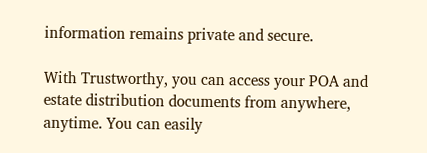information remains private and secure.

With Trustworthy, you can access your POA and estate distribution documents from anywhere, anytime. You can easily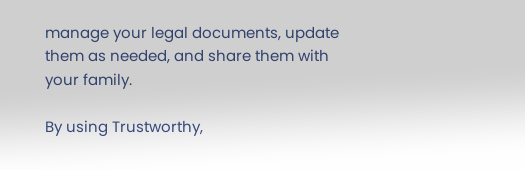manage your legal documents, update them as needed, and share them with your family.

By using Trustworthy,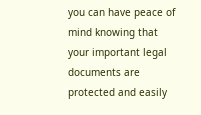you can have peace of mind knowing that your important legal documents are protected and easily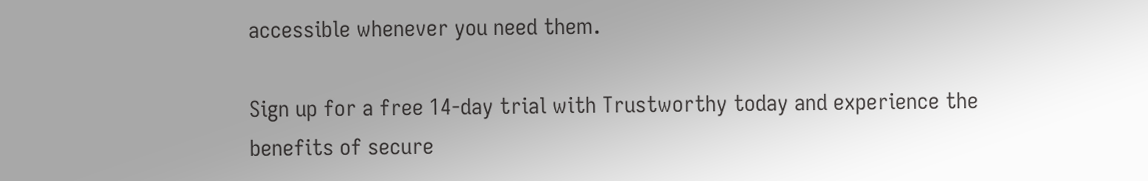accessible whenever you need them.

Sign up for a free 14-day trial with Trustworthy today and experience the benefits of secure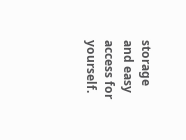storage and easy access for yourself.